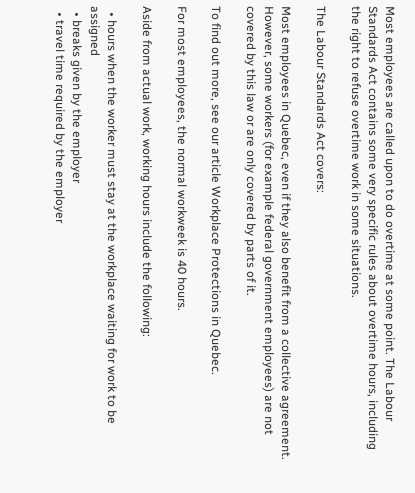Most employees are called upon to do overtime at some point. The Labour Standards Act contains some very specific rules about overtime hours, including the right to refuse overtime work in some situations.

The Labour Standards Act covers:

Most employees in Quebec, even if they also benefit from a collective agreement. However, some workers (for example federal government employees) are not covered by this law or are only covered by parts of it.

To find out more, see our article Workplace Protections in Quebec.

For most employees, the normal workweek is 40 hours.

Aside from actual work, working hours include the following:

  • hours when the worker must stay at the workplace waiting for work to be assigned
  • breaks given by the employer
  • travel time required by the employer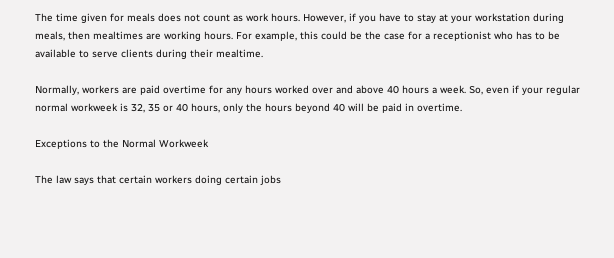The time given for meals does not count as work hours. However, if you have to stay at your workstation during meals, then mealtimes are working hours. For example, this could be the case for a receptionist who has to be available to serve clients during their mealtime.

Normally, workers are paid overtime for any hours worked over and above 40 hours a week. So, even if your regular normal workweek is 32, 35 or 40 hours, only the hours beyond 40 will be paid in overtime.

Exceptions to the Normal Workweek

The law says that certain workers doing certain jobs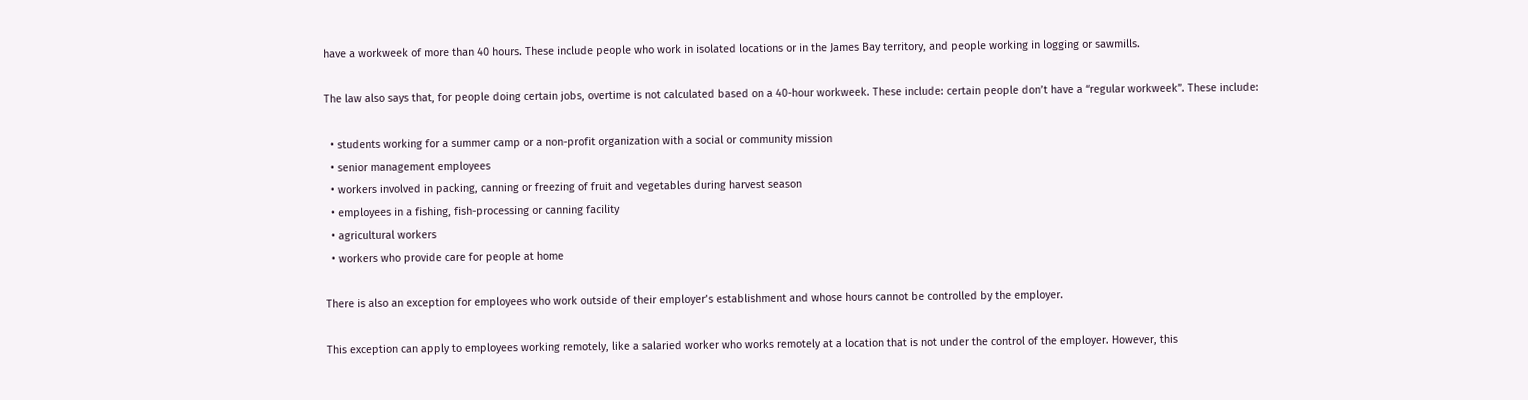have a workweek of more than 40 hours. These include people who work in isolated locations or in the James Bay territory, and people working in logging or sawmills.

The law also says that, for people doing certain jobs, overtime is not calculated based on a 40-hour workweek. These include: certain people don’t have a “regular workweek”. These include:

  • students working for a summer camp or a non-profit organization with a social or community mission
  • senior management employees
  • workers involved in packing, canning or freezing of fruit and vegetables during harvest season
  • employees in a fishing, fish-processing or canning facility
  • agricultural workers
  • workers who provide care for people at home

There is also an exception for employees who work outside of their employer’s establishment and whose hours cannot be controlled by the employer.

This exception can apply to employees working remotely, like a salaried worker who works remotely at a location that is not under the control of the employer. However, this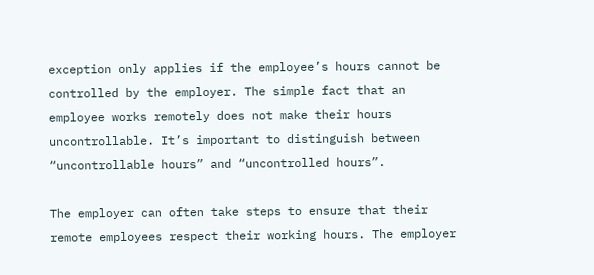exception only applies if the employee’s hours cannot be controlled by the employer. The simple fact that an employee works remotely does not make their hours uncontrollable. It’s important to distinguish between “uncontrollable hours” and “uncontrolled hours”.

The employer can often take steps to ensure that their remote employees respect their working hours. The employer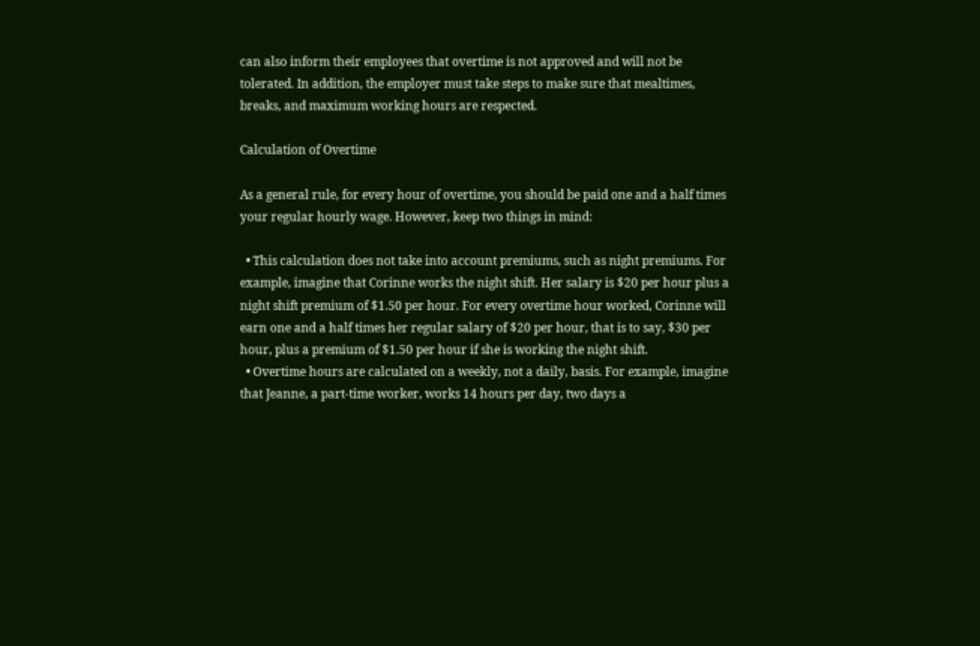can also inform their employees that overtime is not approved and will not be tolerated. In addition, the employer must take steps to make sure that mealtimes, breaks, and maximum working hours are respected.

Calculation of Overtime

As a general rule, for every hour of overtime, you should be paid one and a half times your regular hourly wage. However, keep two things in mind:

  • This calculation does not take into account premiums, such as night premiums. For example, imagine that Corinne works the night shift. Her salary is $20 per hour plus a night shift premium of $1.50 per hour. For every overtime hour worked, Corinne will earn one and a half times her regular salary of $20 per hour, that is to say, $30 per hour, plus a premium of $1.50 per hour if she is working the night shift.
  • Overtime hours are calculated on a weekly, not a daily, basis. For example, imagine that Jeanne, a part-time worker, works 14 hours per day, two days a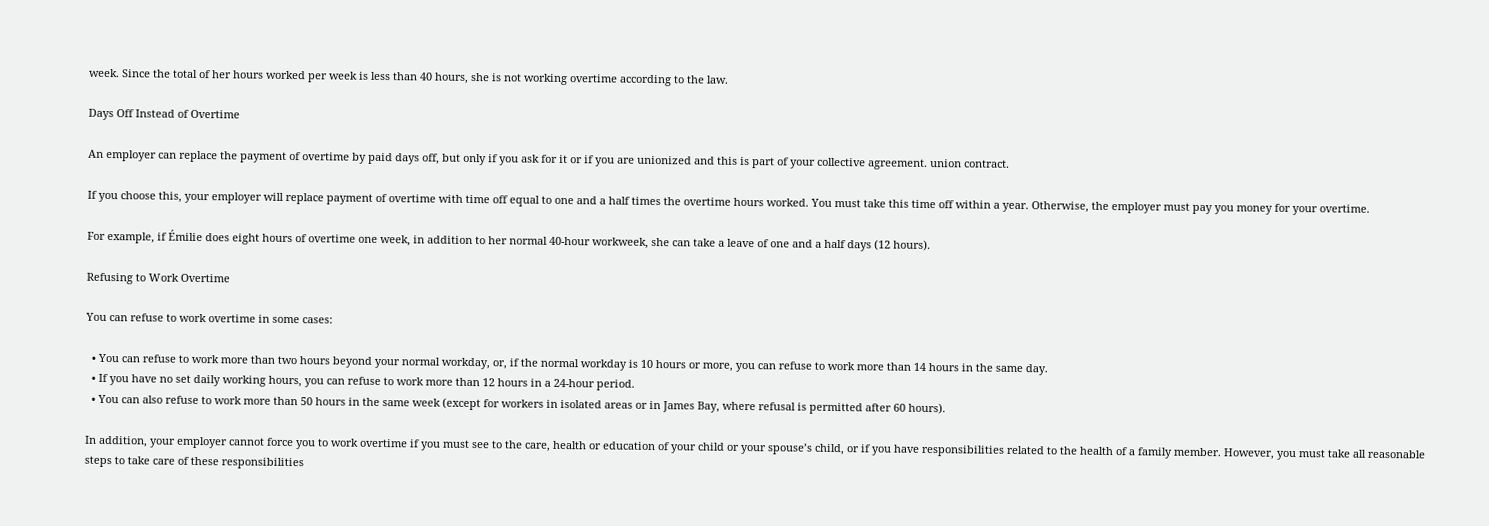week. Since the total of her hours worked per week is less than 40 hours, she is not working overtime according to the law.

Days Off Instead of Overtime

An employer can replace the payment of overtime by paid days off, but only if you ask for it or if you are unionized and this is part of your collective agreement. union contract.

If you choose this, your employer will replace payment of overtime with time off equal to one and a half times the overtime hours worked. You must take this time off within a year. Otherwise, the employer must pay you money for your overtime.

For example, if Émilie does eight hours of overtime one week, in addition to her normal 40-hour workweek, she can take a leave of one and a half days (12 hours).

Refusing to Work Overtime

You can refuse to work overtime in some cases:

  • You can refuse to work more than two hours beyond your normal workday, or, if the normal workday is 10 hours or more, you can refuse to work more than 14 hours in the same day.
  • If you have no set daily working hours, you can refuse to work more than 12 hours in a 24-hour period.
  • You can also refuse to work more than 50 hours in the same week (except for workers in isolated areas or in James Bay, where refusal is permitted after 60 hours).

In addition, your employer cannot force you to work overtime if you must see to the care, health or education of your child or your spouse’s child, or if you have responsibilities related to the health of a family member. However, you must take all reasonable steps to take care of these responsibilities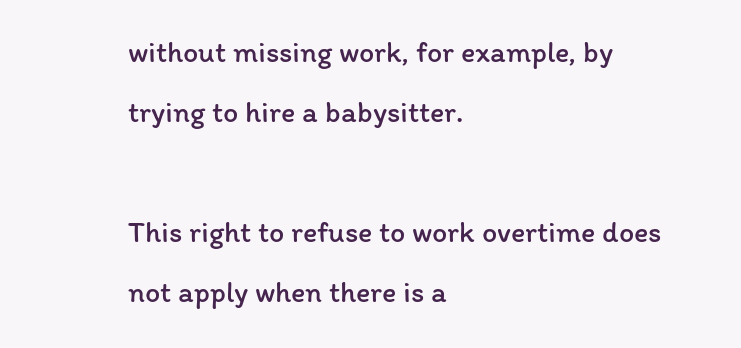without missing work, for example, by trying to hire a babysitter.

This right to refuse to work overtime does not apply when there is a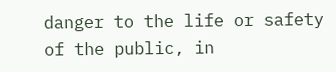danger to the life or safety of the public, in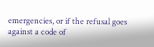emergencies, or if the refusal goes against a code of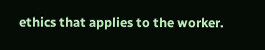ethics that applies to the worker.